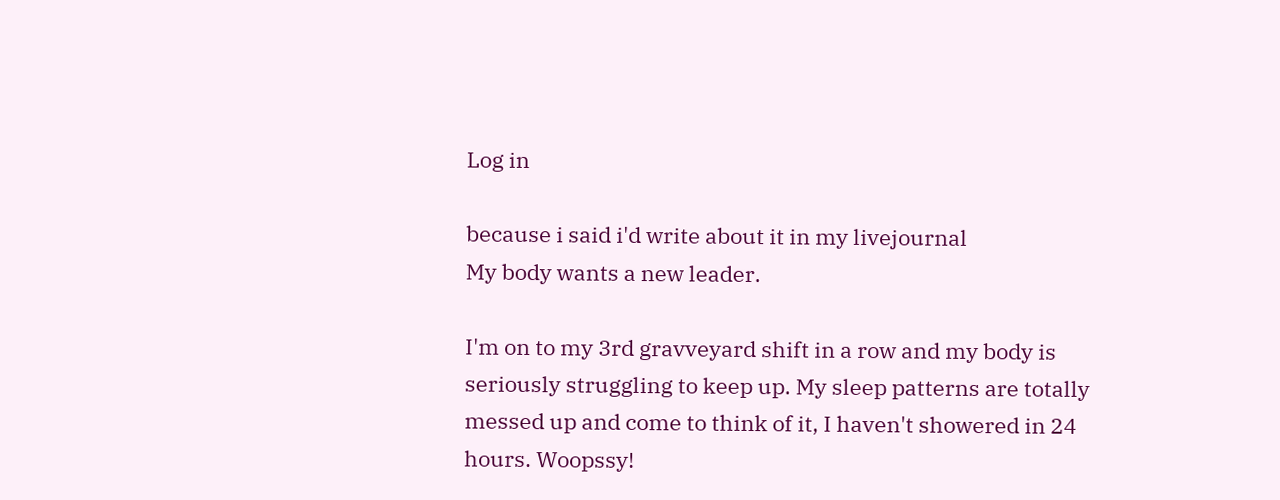Log in

because i said i'd write about it in my livejournal
My body wants a new leader.

I'm on to my 3rd gravveyard shift in a row and my body is seriously struggling to keep up. My sleep patterns are totally messed up and come to think of it, I haven't showered in 24 hours. Woopssy!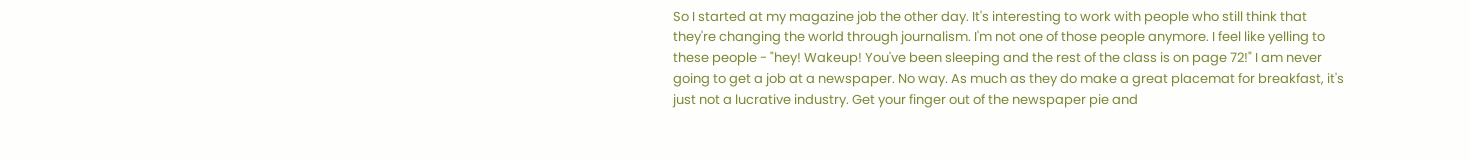So I started at my magazine job the other day. It's interesting to work with people who still think that they're changing the world through journalism. I'm not one of those people anymore. I feel like yelling to these people - "hey! Wakeup! You've been sleeping and the rest of the class is on page 72!" I am never going to get a job at a newspaper. No way. As much as they do make a great placemat for breakfast, it's just not a lucrative industry. Get your finger out of the newspaper pie and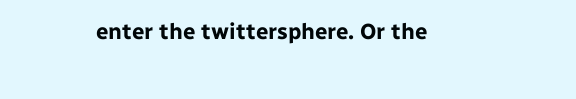enter the twittersphere. Or the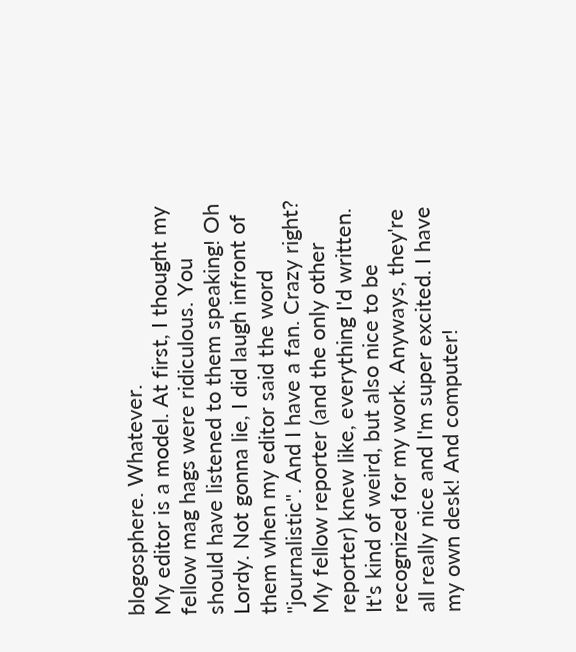blogosphere. Whatever.
My editor is a model. At first, I thought my fellow mag hags were ridiculous. You should have listened to them speaking! Oh Lordy. Not gonna lie, I did laugh infront of them when my editor said the word "journalistic". And I have a fan. Crazy right? My fellow reporter (and the only other reporter) knew like, everything I'd written. It's kind of weird, but also nice to be recognized for my work. Anyways, they're all really nice and I'm super excited. I have my own desk! And computer!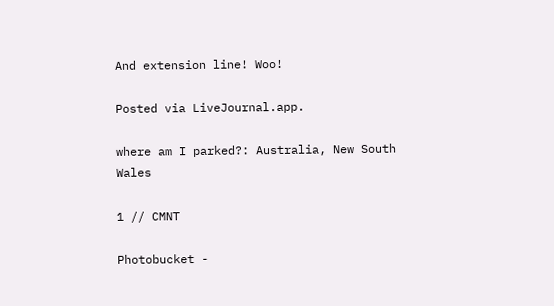And extension line! Woo!

Posted via LiveJournal.app.

where am I parked?: Australia, New South Wales

1 // CMNT

Photobucket -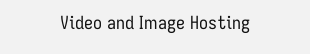Video and Image Hosting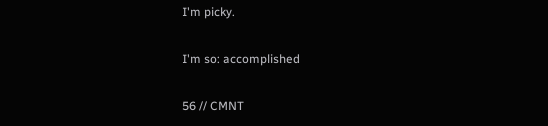I'm picky.

I'm so: accomplished

56 // CMNT